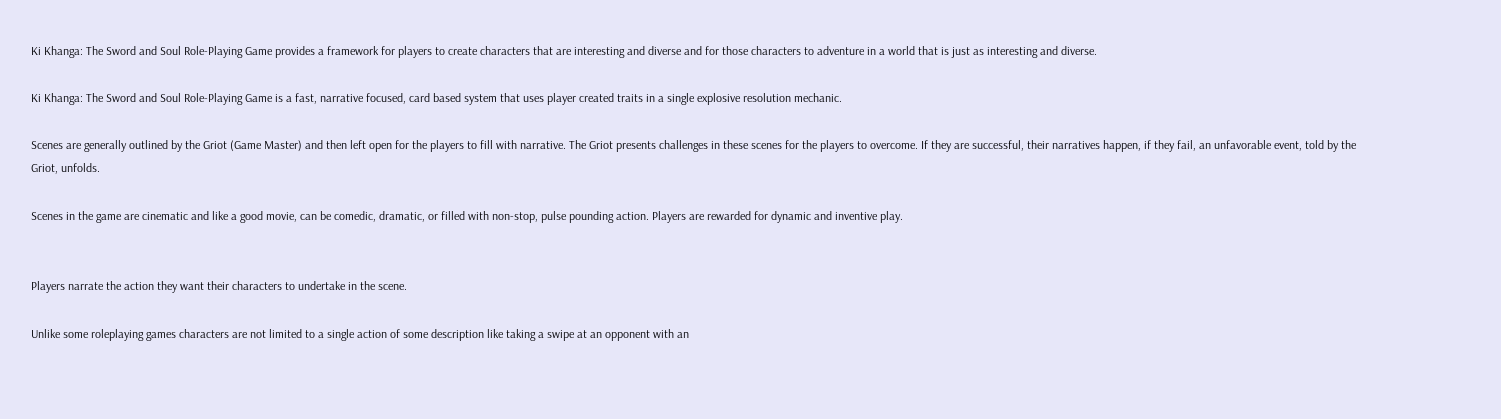Ki Khanga: The Sword and Soul Role-Playing Game provides a framework for players to create characters that are interesting and diverse and for those characters to adventure in a world that is just as interesting and diverse.

Ki Khanga: The Sword and Soul Role-Playing Game is a fast, narrative focused, card based system that uses player created traits in a single explosive resolution mechanic.

Scenes are generally outlined by the Griot (Game Master) and then left open for the players to fill with narrative. The Griot presents challenges in these scenes for the players to overcome. If they are successful, their narratives happen, if they fail, an unfavorable event, told by the Griot, unfolds.

Scenes in the game are cinematic and like a good movie, can be comedic, dramatic, or filled with non-stop, pulse pounding action. Players are rewarded for dynamic and inventive play.


Players narrate the action they want their characters to undertake in the scene.

Unlike some roleplaying games characters are not limited to a single action of some description like taking a swipe at an opponent with an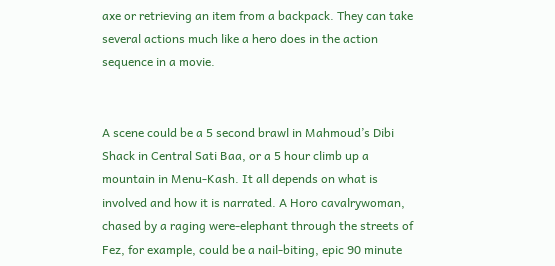axe or retrieving an item from a backpack. They can take several actions much like a hero does in the action sequence in a movie.


A scene could be a 5 second brawl in Mahmoud’s Dibi Shack in Central Sati Baa, or a 5 hour climb up a mountain in Menu-Kash. It all depends on what is involved and how it is narrated. A Horo cavalrywoman, chased by a raging were-elephant through the streets of Fez, for example, could be a nail-biting, epic 90 minute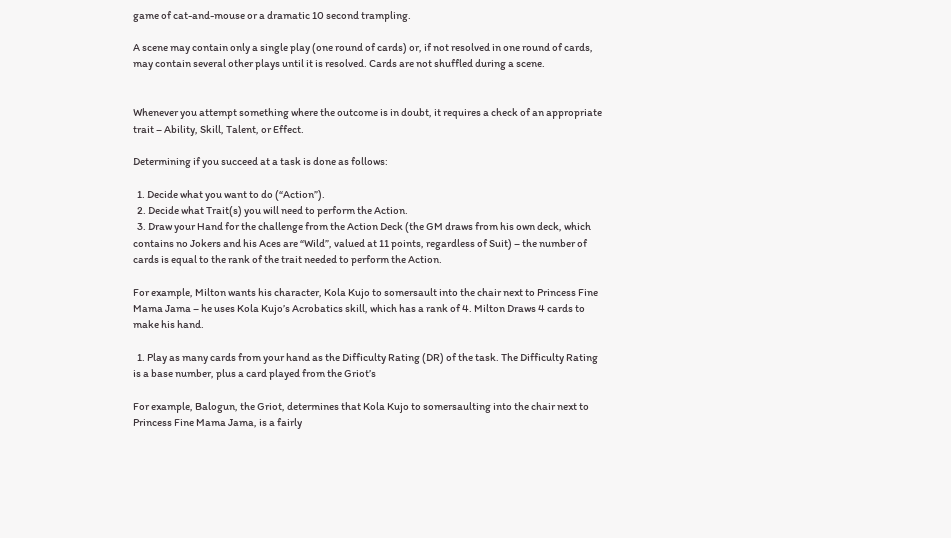game of cat-and-mouse or a dramatic 10 second trampling.

A scene may contain only a single play (one round of cards) or, if not resolved in one round of cards, may contain several other plays until it is resolved. Cards are not shuffled during a scene.


Whenever you attempt something where the outcome is in doubt, it requires a check of an appropriate trait – Ability, Skill, Talent, or Effect.

Determining if you succeed at a task is done as follows:

  1. Decide what you want to do (“Action”).
  2. Decide what Trait(s) you will need to perform the Action.
  3. Draw your Hand for the challenge from the Action Deck (the GM draws from his own deck, which contains no Jokers and his Aces are “Wild”, valued at 11 points, regardless of Suit) – the number of cards is equal to the rank of the trait needed to perform the Action.

For example, Milton wants his character, Kola Kujo to somersault into the chair next to Princess Fine Mama Jama – he uses Kola Kujo’s Acrobatics skill, which has a rank of 4. Milton Draws 4 cards to make his hand.

  1. Play as many cards from your hand as the Difficulty Rating (DR) of the task. The Difficulty Rating is a base number, plus a card played from the Griot’s

For example, Balogun, the Griot, determines that Kola Kujo to somersaulting into the chair next to Princess Fine Mama Jama, is a fairly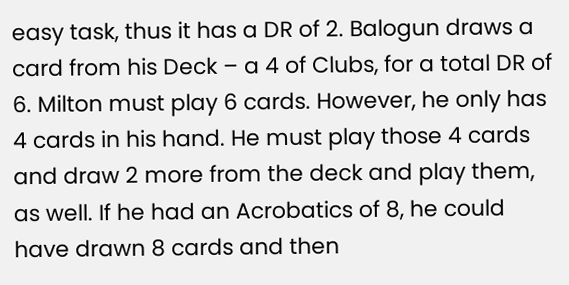easy task, thus it has a DR of 2. Balogun draws a card from his Deck – a 4 of Clubs, for a total DR of 6. Milton must play 6 cards. However, he only has 4 cards in his hand. He must play those 4 cards and draw 2 more from the deck and play them, as well. If he had an Acrobatics of 8, he could have drawn 8 cards and then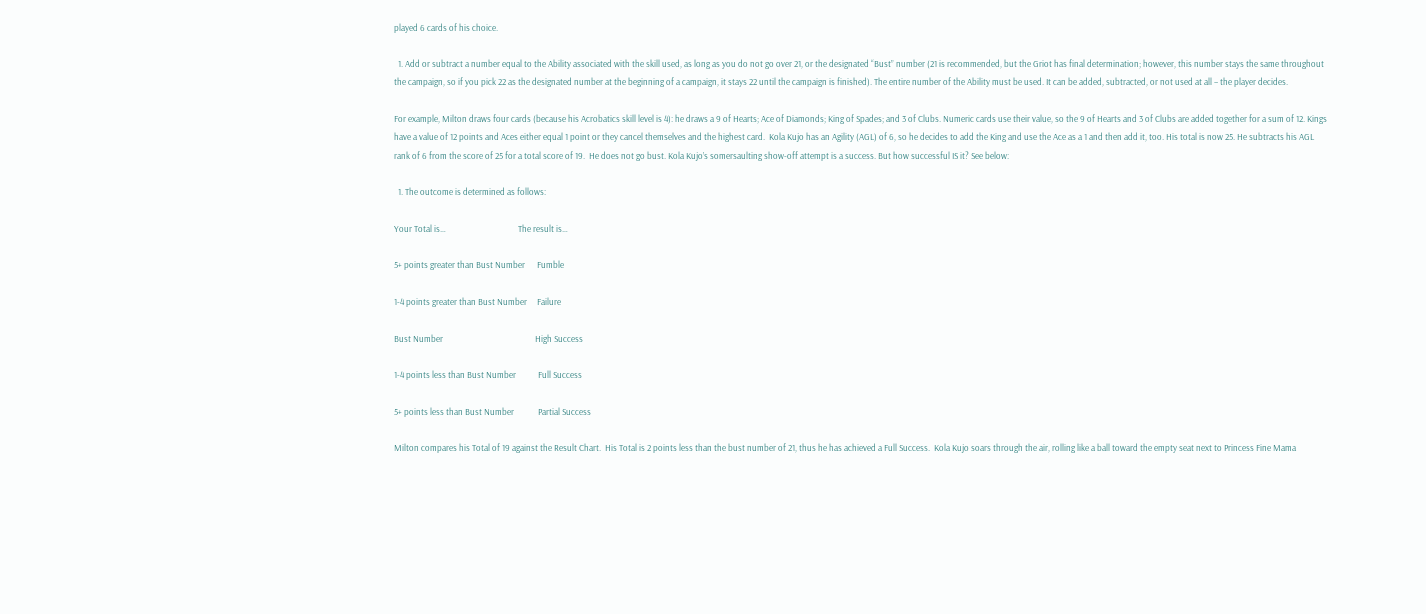played 6 cards of his choice.

  1. Add or subtract a number equal to the Ability associated with the skill used, as long as you do not go over 21, or the designated “Bust” number (21 is recommended, but the Griot has final determination; however, this number stays the same throughout the campaign, so if you pick 22 as the designated number at the beginning of a campaign, it stays 22 until the campaign is finished). The entire number of the Ability must be used. It can be added, subtracted, or not used at all – the player decides.

For example, Milton draws four cards (because his Acrobatics skill level is 4): he draws a 9 of Hearts; Ace of Diamonds; King of Spades; and 3 of Clubs. Numeric cards use their value, so the 9 of Hearts and 3 of Clubs are added together for a sum of 12. Kings have a value of 12 points and Aces either equal 1 point or they cancel themselves and the highest card.  Kola Kujo has an Agility (AGL) of 6, so he decides to add the King and use the Ace as a 1 and then add it, too. His total is now 25. He subtracts his AGL rank of 6 from the score of 25 for a total score of 19.  He does not go bust. Kola Kujo’s somersaulting show-off attempt is a success. But how successful IS it? See below:

  1. The outcome is determined as follows:

Your Total is…                                    The result is…

5+ points greater than Bust Number      Fumble

1-4 points greater than Bust Number     Failure

Bust Number                                              High Success

1-4 points less than Bust Number           Full Success

5+ points less than Bust Number            Partial Success

Milton compares his Total of 19 against the Result Chart.  His Total is 2 points less than the bust number of 21, thus he has achieved a Full Success.  Kola Kujo soars through the air, rolling like a ball toward the empty seat next to Princess Fine Mama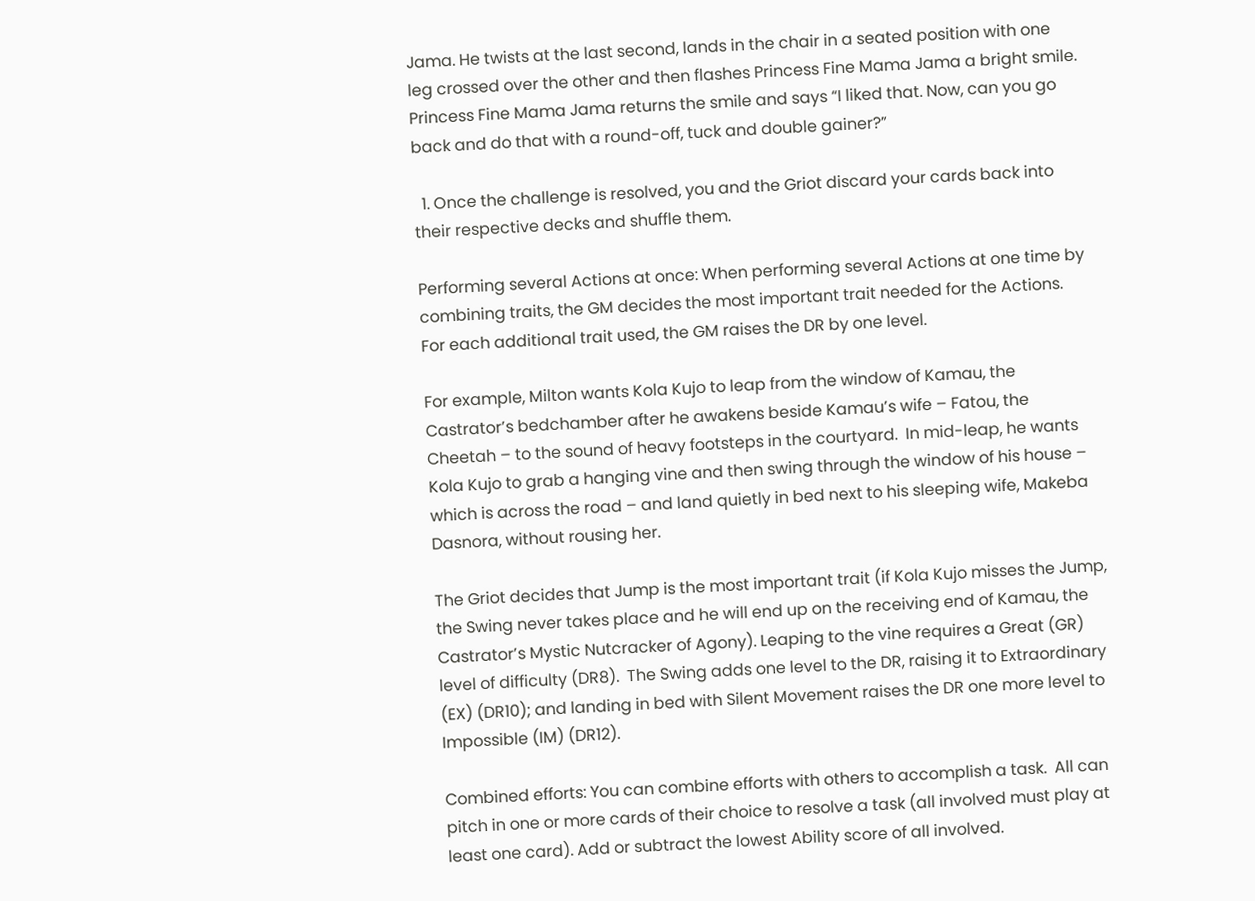Jama. He twists at the last second, lands in the chair in a seated position with one leg crossed over the other and then flashes Princess Fine Mama Jama a bright smile. Princess Fine Mama Jama returns the smile and says “I liked that. Now, can you go back and do that with a round-off, tuck and double gainer?”

  1. Once the challenge is resolved, you and the Griot discard your cards back into their respective decks and shuffle them.

Performing several Actions at once: When performing several Actions at one time by combining traits, the GM decides the most important trait needed for the Actions.  For each additional trait used, the GM raises the DR by one level.

For example, Milton wants Kola Kujo to leap from the window of Kamau, the Castrator’s bedchamber after he awakens beside Kamau’s wife – Fatou, the Cheetah – to the sound of heavy footsteps in the courtyard.  In mid-leap, he wants Kola Kujo to grab a hanging vine and then swing through the window of his house – which is across the road – and land quietly in bed next to his sleeping wife, Makeba Dasnora, without rousing her.

The Griot decides that Jump is the most important trait (if Kola Kujo misses the Jump, the Swing never takes place and he will end up on the receiving end of Kamau, the Castrator’s Mystic Nutcracker of Agony). Leaping to the vine requires a Great (GR) level of difficulty (DR8).  The Swing adds one level to the DR, raising it to Extraordinary (EX) (DR10); and landing in bed with Silent Movement raises the DR one more level to Impossible (IM) (DR12).

Combined efforts: You can combine efforts with others to accomplish a task.  All can pitch in one or more cards of their choice to resolve a task (all involved must play at least one card). Add or subtract the lowest Ability score of all involved.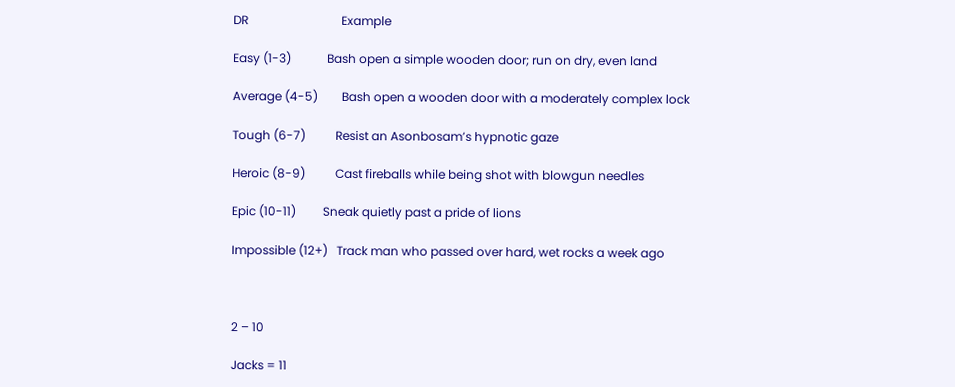DR                               Example

Easy (1-3)            Bash open a simple wooden door; run on dry, even land

Average (4-5)        Bash open a wooden door with a moderately complex lock

Tough (6-7)          Resist an Asonbosam’s hypnotic gaze

Heroic (8-9)          Cast fireballs while being shot with blowgun needles

Epic (10-11)         Sneak quietly past a pride of lions

Impossible (12+)   Track man who passed over hard, wet rocks a week ago



2 – 10

Jacks = 11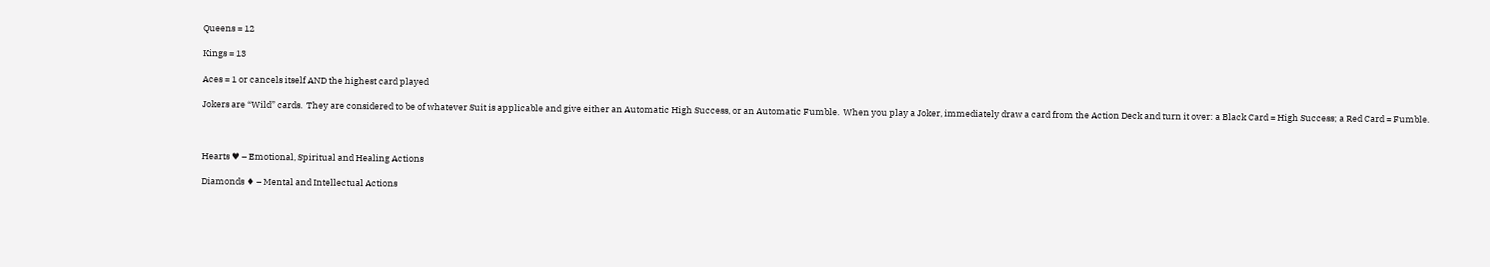Queens = 12

Kings = 13

Aces = 1 or cancels itself AND the highest card played

Jokers are “Wild” cards.  They are considered to be of whatever Suit is applicable and give either an Automatic High Success, or an Automatic Fumble.  When you play a Joker, immediately draw a card from the Action Deck and turn it over: a Black Card = High Success; a Red Card = Fumble.



Hearts ♥ – Emotional, Spiritual and Healing Actions

Diamonds ♦ – Mental and Intellectual Actions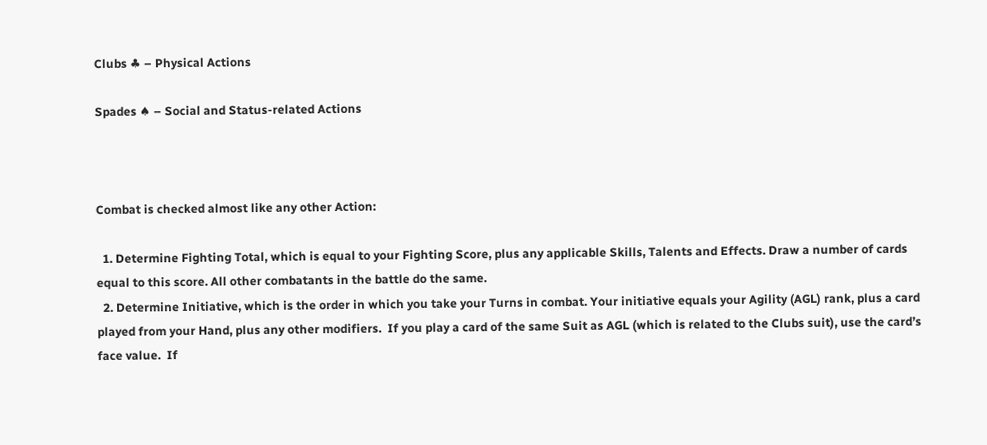Clubs ♣ – Physical Actions

Spades ♠ – Social and Status-related Actions



Combat is checked almost like any other Action:

  1. Determine Fighting Total, which is equal to your Fighting Score, plus any applicable Skills, Talents and Effects. Draw a number of cards equal to this score. All other combatants in the battle do the same.
  2. Determine Initiative, which is the order in which you take your Turns in combat. Your initiative equals your Agility (AGL) rank, plus a card played from your Hand, plus any other modifiers.  If you play a card of the same Suit as AGL (which is related to the Clubs suit), use the card’s face value.  If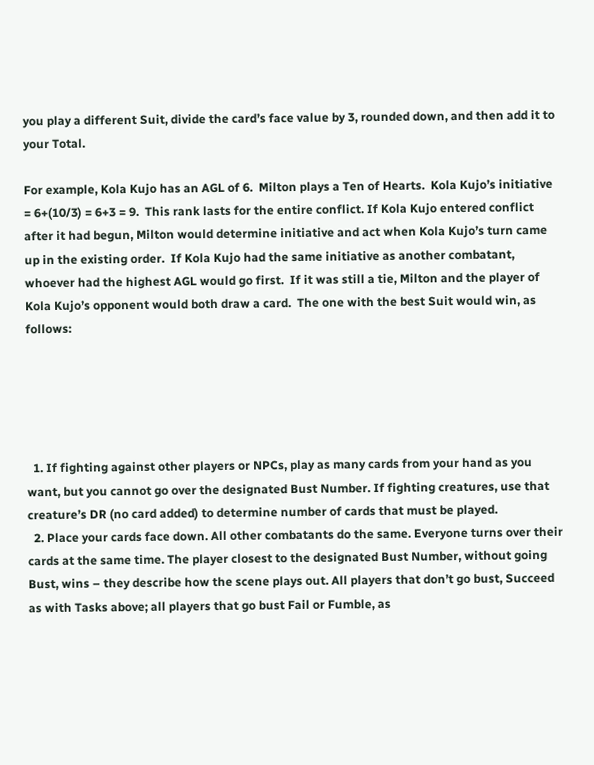you play a different Suit, divide the card’s face value by 3, rounded down, and then add it to your Total.

For example, Kola Kujo has an AGL of 6.  Milton plays a Ten of Hearts.  Kola Kujo’s initiative = 6+(10/3) = 6+3 = 9.  This rank lasts for the entire conflict. If Kola Kujo entered conflict after it had begun, Milton would determine initiative and act when Kola Kujo’s turn came up in the existing order.  If Kola Kujo had the same initiative as another combatant, whoever had the highest AGL would go first.  If it was still a tie, Milton and the player of Kola Kujo’s opponent would both draw a card.  The one with the best Suit would win, as follows:





  1. If fighting against other players or NPCs, play as many cards from your hand as you want, but you cannot go over the designated Bust Number. If fighting creatures, use that creature’s DR (no card added) to determine number of cards that must be played.
  2. Place your cards face down. All other combatants do the same. Everyone turns over their cards at the same time. The player closest to the designated Bust Number, without going Bust, wins – they describe how the scene plays out. All players that don’t go bust, Succeed as with Tasks above; all players that go bust Fail or Fumble, as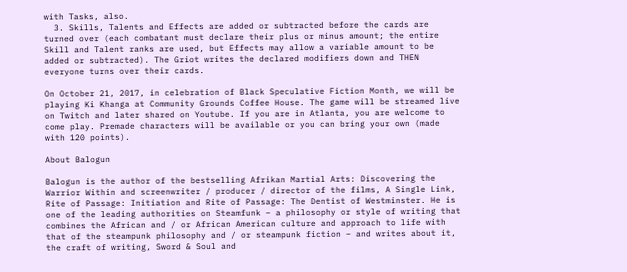with Tasks, also.
  3. Skills, Talents and Effects are added or subtracted before the cards are turned over (each combatant must declare their plus or minus amount; the entire Skill and Talent ranks are used, but Effects may allow a variable amount to be added or subtracted). The Griot writes the declared modifiers down and THEN everyone turns over their cards.

On October 21, 2017, in celebration of Black Speculative Fiction Month, we will be playing Ki Khanga at Community Grounds Coffee House. The game will be streamed live on Twitch and later shared on Youtube. If you are in Atlanta, you are welcome to come play. Premade characters will be available or you can bring your own (made with 120 points).

About Balogun

Balogun is the author of the bestselling Afrikan Martial Arts: Discovering the Warrior Within and screenwriter / producer / director of the films, A Single Link, Rite of Passage: Initiation and Rite of Passage: The Dentist of Westminster. He is one of the leading authorities on Steamfunk – a philosophy or style of writing that combines the African and / or African American culture and approach to life with that of the steampunk philosophy and / or steampunk fiction – and writes about it, the craft of writing, Sword & Soul and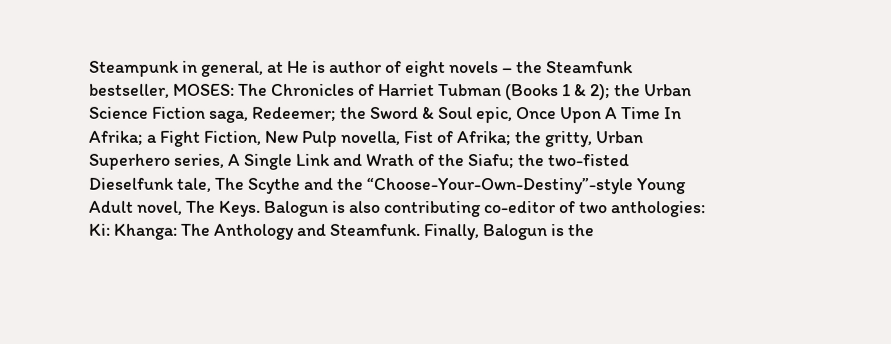Steampunk in general, at He is author of eight novels – the Steamfunk bestseller, MOSES: The Chronicles of Harriet Tubman (Books 1 & 2); the Urban Science Fiction saga, Redeemer; the Sword & Soul epic, Once Upon A Time In Afrika; a Fight Fiction, New Pulp novella, Fist of Afrika; the gritty, Urban Superhero series, A Single Link and Wrath of the Siafu; the two-fisted Dieselfunk tale, The Scythe and the “Choose-Your-Own-Destiny”-style Young Adult novel, The Keys. Balogun is also contributing co-editor of two anthologies: Ki: Khanga: The Anthology and Steamfunk. Finally, Balogun is the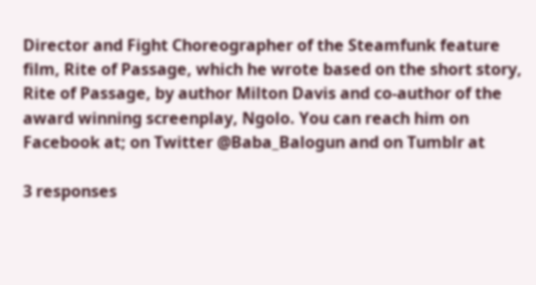Director and Fight Choreographer of the Steamfunk feature film, Rite of Passage, which he wrote based on the short story, Rite of Passage, by author Milton Davis and co-author of the award winning screenplay, Ngolo. You can reach him on Facebook at; on Twitter @Baba_Balogun and on Tumblr at

3 responses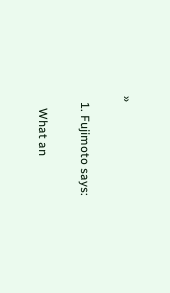»

  1. Fujimoto says:

    What an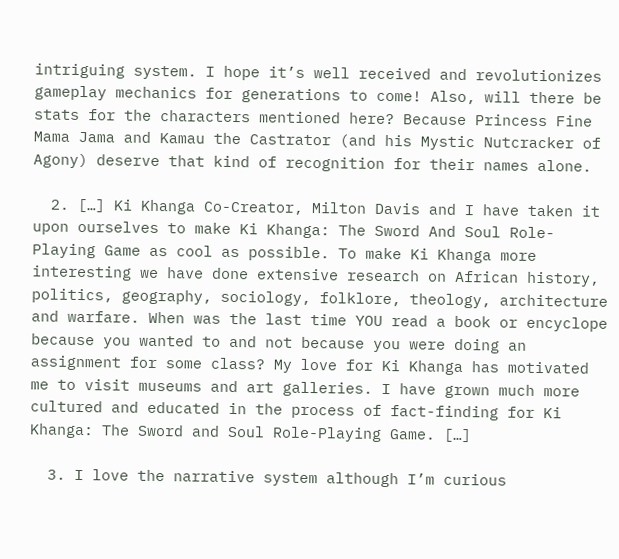intriguing system. I hope it’s well received and revolutionizes gameplay mechanics for generations to come! Also, will there be stats for the characters mentioned here? Because Princess Fine Mama Jama and Kamau the Castrator (and his Mystic Nutcracker of Agony) deserve that kind of recognition for their names alone.

  2. […] Ki Khanga Co-Creator, Milton Davis and I have taken it upon ourselves to make Ki Khanga: The Sword And Soul Role-Playing Game as cool as possible. To make Ki Khanga more interesting we have done extensive research on African history, politics, geography, sociology, folklore, theology, architecture and warfare. When was the last time YOU read a book or encyclope because you wanted to and not because you were doing an assignment for some class? My love for Ki Khanga has motivated me to visit museums and art galleries. I have grown much more cultured and educated in the process of fact-finding for Ki Khanga: The Sword and Soul Role-Playing Game. […]

  3. I love the narrative system although I’m curious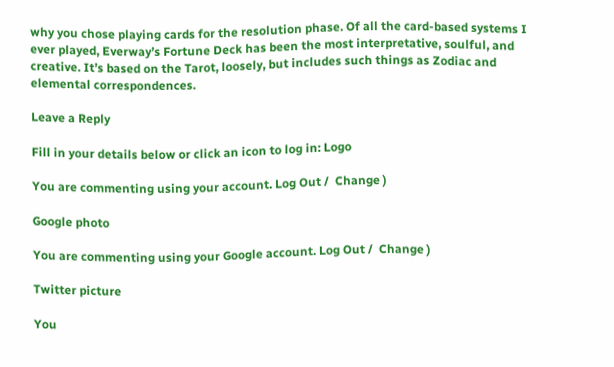why you chose playing cards for the resolution phase. Of all the card-based systems I ever played, Everway’s Fortune Deck has been the most interpretative, soulful, and creative. It’s based on the Tarot, loosely, but includes such things as Zodiac and elemental correspondences.

Leave a Reply

Fill in your details below or click an icon to log in: Logo

You are commenting using your account. Log Out /  Change )

Google photo

You are commenting using your Google account. Log Out /  Change )

Twitter picture

You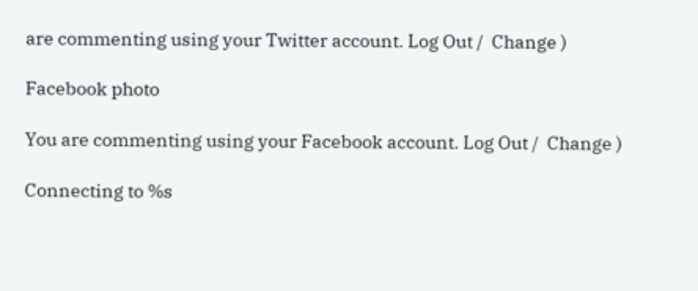are commenting using your Twitter account. Log Out /  Change )

Facebook photo

You are commenting using your Facebook account. Log Out /  Change )

Connecting to %s